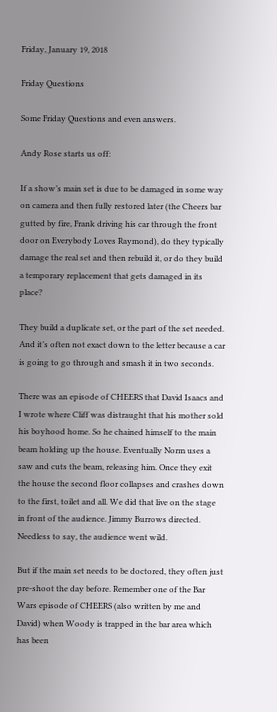Friday, January 19, 2018

Friday Questions

Some Friday Questions and even answers.

Andy Rose starts us off:

If a show’s main set is due to be damaged in some way on camera and then fully restored later (the Cheers bar gutted by fire, Frank driving his car through the front door on Everybody Loves Raymond), do they typically damage the real set and then rebuild it, or do they build a temporary replacement that gets damaged in its place?

They build a duplicate set, or the part of the set needed. And it’s often not exact down to the letter because a car is going to go through and smash it in two seconds.

There was an episode of CHEERS that David Isaacs and I wrote where Cliff was distraught that his mother sold his boyhood home. So he chained himself to the main beam holding up the house. Eventually Norm uses a saw and cuts the beam, releasing him. Once they exit the house the second floor collapses and crashes down to the first, toilet and all. We did that live on the stage in front of the audience. Jimmy Burrows directed.  Needless to say, the audience went wild.

But if the main set needs to be doctored, they often just pre-shoot the day before. Remember one of the Bar Wars episode of CHEERS (also written by me and David) when Woody is trapped in the bar area which has been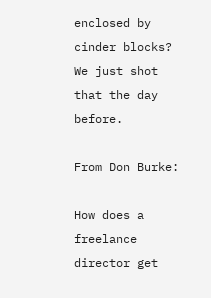enclosed by cinder blocks? We just shot that the day before.

From Don Burke:

How does a freelance director get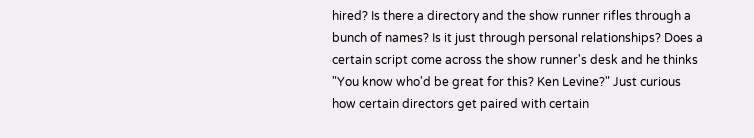hired? Is there a directory and the show runner rifles through a bunch of names? Is it just through personal relationships? Does a certain script come across the show runner's desk and he thinks "You know who'd be great for this? Ken Levine?" Just curious how certain directors get paired with certain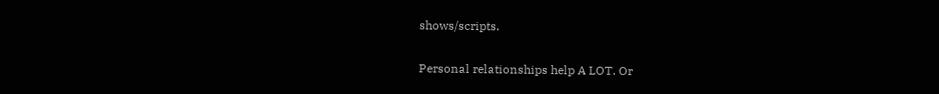shows/scripts.

Personal relationships help A LOT. Or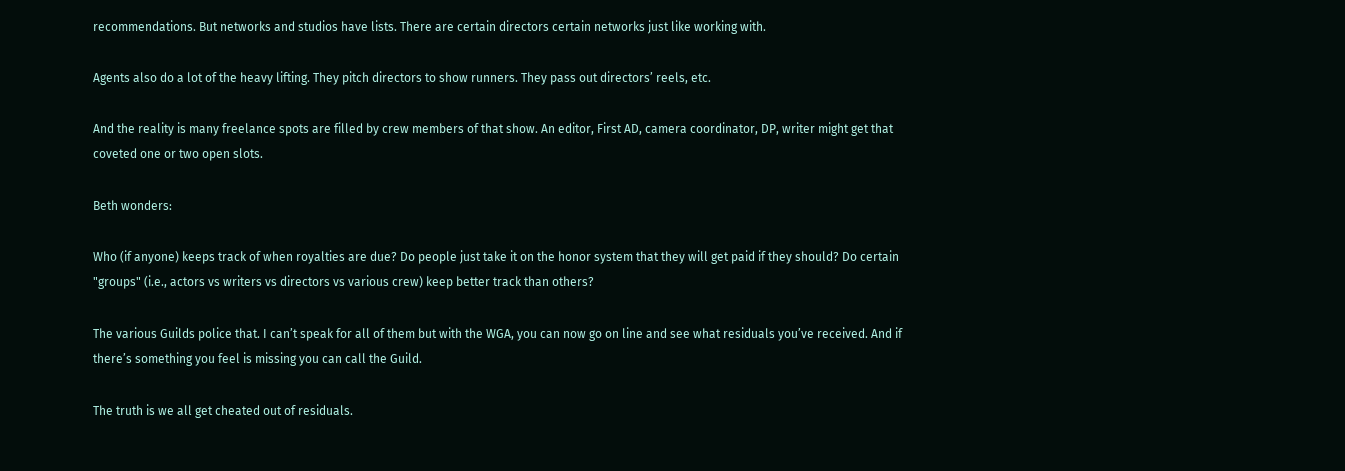recommendations. But networks and studios have lists. There are certain directors certain networks just like working with.

Agents also do a lot of the heavy lifting. They pitch directors to show runners. They pass out directors’ reels, etc.

And the reality is many freelance spots are filled by crew members of that show. An editor, First AD, camera coordinator, DP, writer might get that coveted one or two open slots.

Beth wonders:

Who (if anyone) keeps track of when royalties are due? Do people just take it on the honor system that they will get paid if they should? Do certain "groups" (i.e., actors vs writers vs directors vs various crew) keep better track than others?

The various Guilds police that. I can’t speak for all of them but with the WGA, you can now go on line and see what residuals you’ve received. And if there’s something you feel is missing you can call the Guild.

The truth is we all get cheated out of residuals.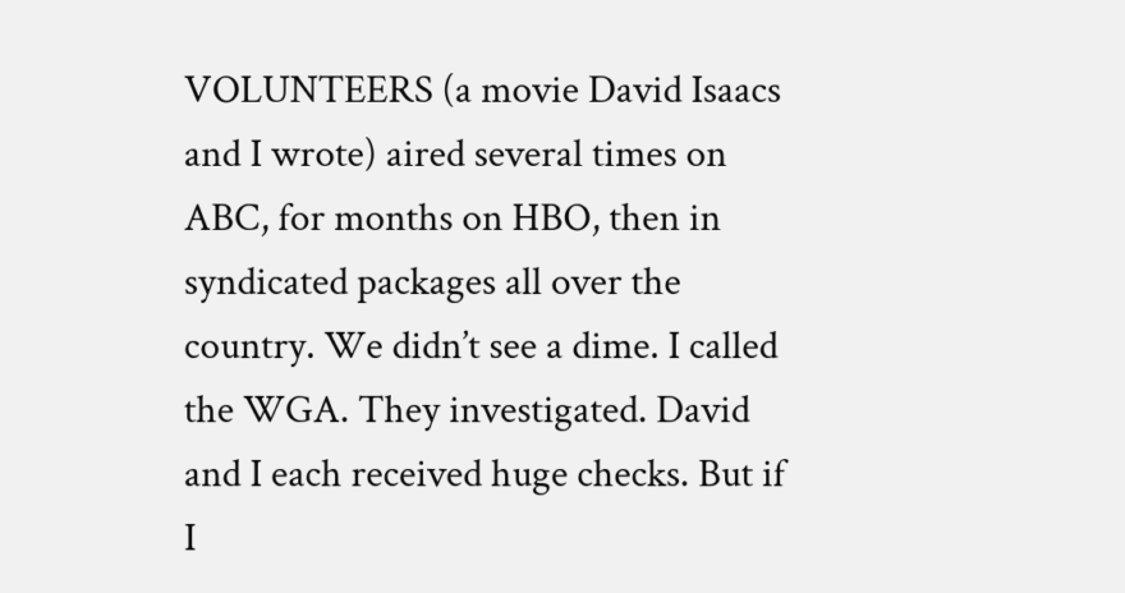VOLUNTEERS (a movie David Isaacs and I wrote) aired several times on ABC, for months on HBO, then in syndicated packages all over the country. We didn’t see a dime. I called the WGA. They investigated. David and I each received huge checks. But if I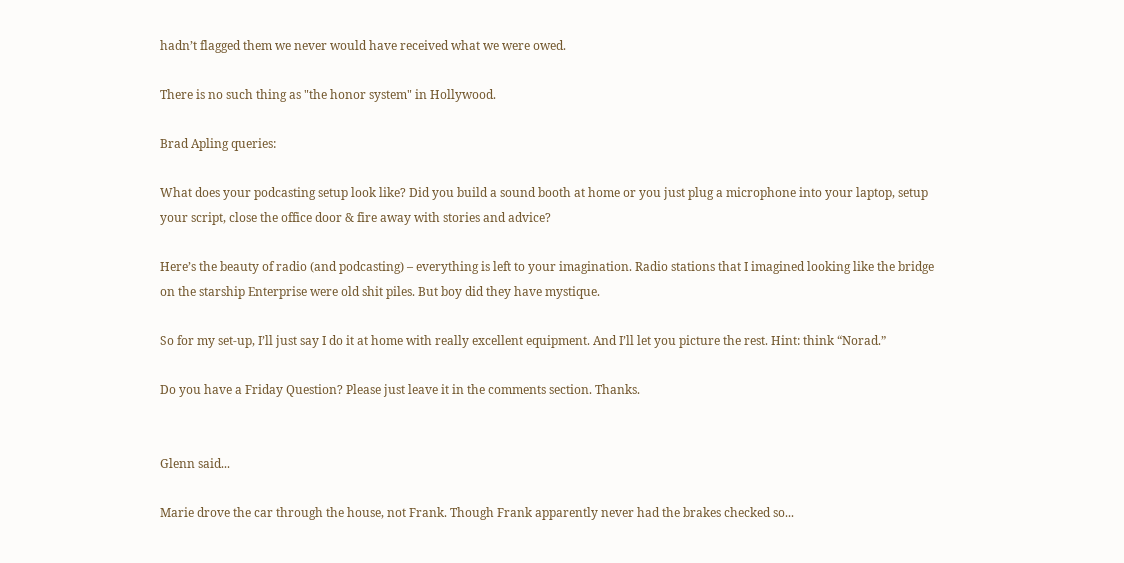hadn’t flagged them we never would have received what we were owed.

There is no such thing as "the honor system" in Hollywood.

Brad Apling queries:

What does your podcasting setup look like? Did you build a sound booth at home or you just plug a microphone into your laptop, setup your script, close the office door & fire away with stories and advice?

Here’s the beauty of radio (and podcasting) – everything is left to your imagination. Radio stations that I imagined looking like the bridge on the starship Enterprise were old shit piles. But boy did they have mystique.

So for my set-up, I’ll just say I do it at home with really excellent equipment. And I’ll let you picture the rest. Hint: think “Norad.”

Do you have a Friday Question? Please just leave it in the comments section. Thanks.


Glenn said...

Marie drove the car through the house, not Frank. Though Frank apparently never had the brakes checked so...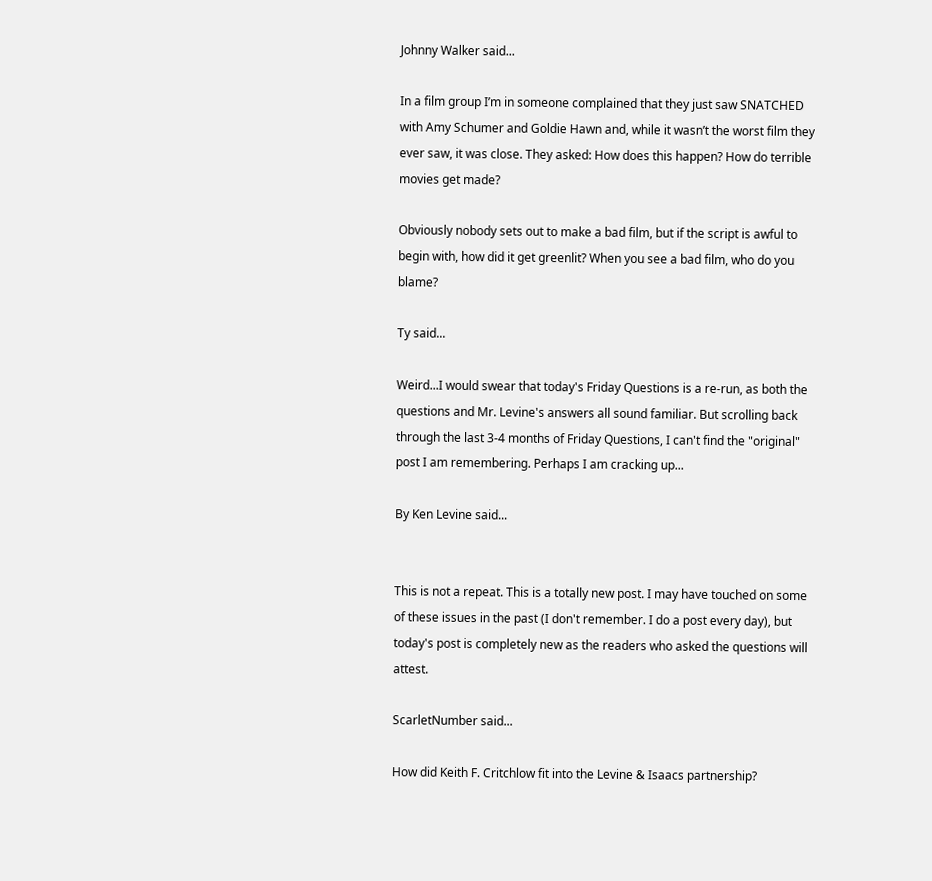Johnny Walker said...

In a film group I’m in someone complained that they just saw SNATCHED with Amy Schumer and Goldie Hawn and, while it wasn’t the worst film they ever saw, it was close. They asked: How does this happen? How do terrible movies get made?

Obviously nobody sets out to make a bad film, but if the script is awful to begin with, how did it get greenlit? When you see a bad film, who do you blame?

Ty said...

Weird...I would swear that today's Friday Questions is a re-run, as both the questions and Mr. Levine's answers all sound familiar. But scrolling back through the last 3-4 months of Friday Questions, I can't find the "original" post I am remembering. Perhaps I am cracking up...

By Ken Levine said...


This is not a repeat. This is a totally new post. I may have touched on some of these issues in the past (I don't remember. I do a post every day), but today's post is completely new as the readers who asked the questions will attest.

ScarletNumber said...

How did Keith F. Critchlow fit into the Levine & Isaacs partnership?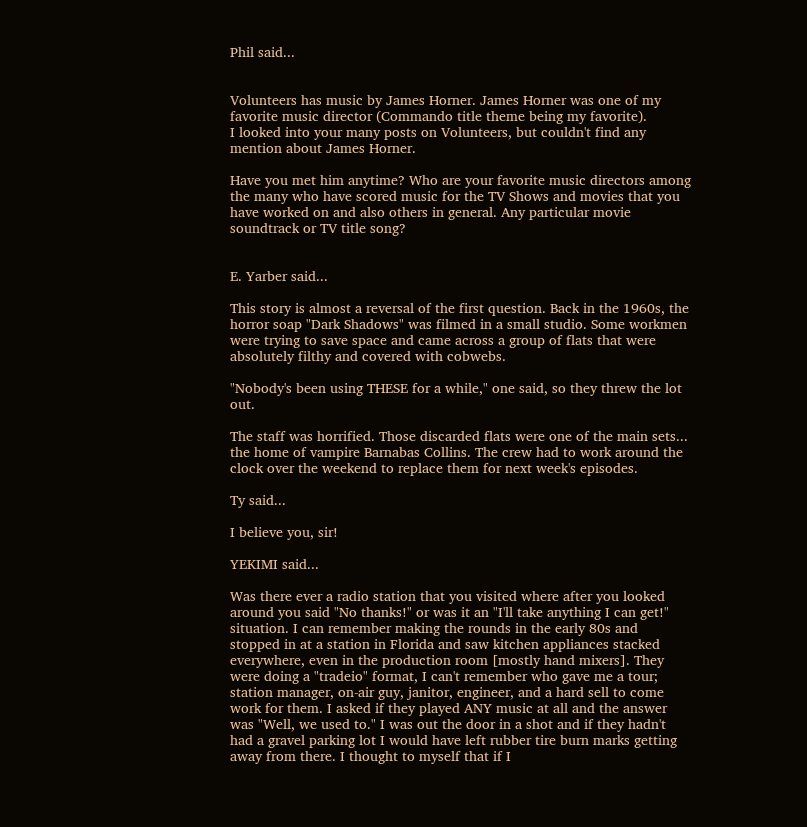Phil said...


Volunteers has music by James Horner. James Horner was one of my favorite music director (Commando title theme being my favorite).
I looked into your many posts on Volunteers, but couldn't find any mention about James Horner.

Have you met him anytime? Who are your favorite music directors among the many who have scored music for the TV Shows and movies that you have worked on and also others in general. Any particular movie soundtrack or TV title song?


E. Yarber said...

This story is almost a reversal of the first question. Back in the 1960s, the horror soap "Dark Shadows" was filmed in a small studio. Some workmen were trying to save space and came across a group of flats that were absolutely filthy and covered with cobwebs.

"Nobody's been using THESE for a while," one said, so they threw the lot out.

The staff was horrified. Those discarded flats were one of the main sets... the home of vampire Barnabas Collins. The crew had to work around the clock over the weekend to replace them for next week's episodes.

Ty said...

I believe you, sir!

YEKIMI said...

Was there ever a radio station that you visited where after you looked around you said "No thanks!" or was it an "I'll take anything I can get!" situation. I can remember making the rounds in the early 80s and stopped in at a station in Florida and saw kitchen appliances stacked everywhere, even in the production room [mostly hand mixers]. They were doing a "tradeio" format, I can't remember who gave me a tour; station manager, on-air guy, janitor, engineer, and a hard sell to come work for them. I asked if they played ANY music at all and the answer was "Well, we used to." I was out the door in a shot and if they hadn't had a gravel parking lot I would have left rubber tire burn marks getting away from there. I thought to myself that if I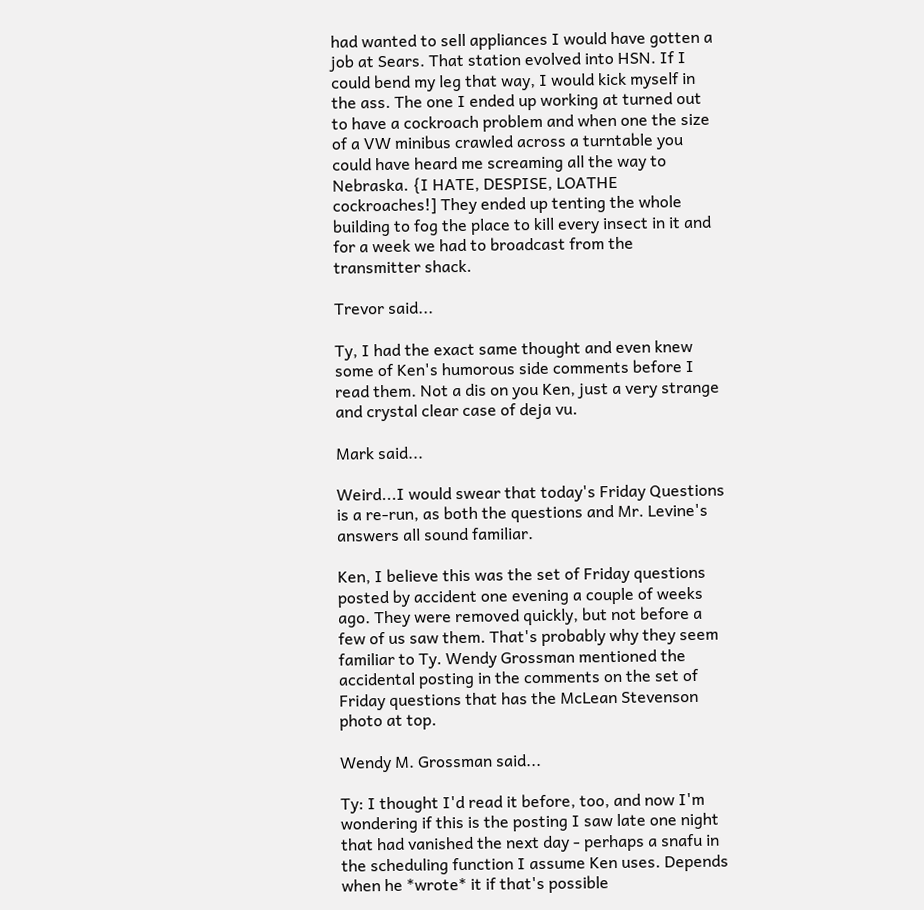had wanted to sell appliances I would have gotten a job at Sears. That station evolved into HSN. If I could bend my leg that way, I would kick myself in the ass. The one I ended up working at turned out to have a cockroach problem and when one the size of a VW minibus crawled across a turntable you could have heard me screaming all the way to Nebraska. {I HATE, DESPISE, LOATHE cockroaches!] They ended up tenting the whole building to fog the place to kill every insect in it and for a week we had to broadcast from the transmitter shack.

Trevor said...

Ty, I had the exact same thought and even knew some of Ken's humorous side comments before I read them. Not a dis on you Ken, just a very strange and crystal clear case of deja vu.

Mark said...

Weird...I would swear that today's Friday Questions is a re-run, as both the questions and Mr. Levine's answers all sound familiar.

Ken, I believe this was the set of Friday questions posted by accident one evening a couple of weeks ago. They were removed quickly, but not before a few of us saw them. That's probably why they seem familiar to Ty. Wendy Grossman mentioned the accidental posting in the comments on the set of Friday questions that has the McLean Stevenson photo at top.

Wendy M. Grossman said...

Ty: I thought I'd read it before, too, and now I'm wondering if this is the posting I saw late one night that had vanished the next day - perhaps a snafu in the scheduling function I assume Ken uses. Depends when he *wrote* it if that's possible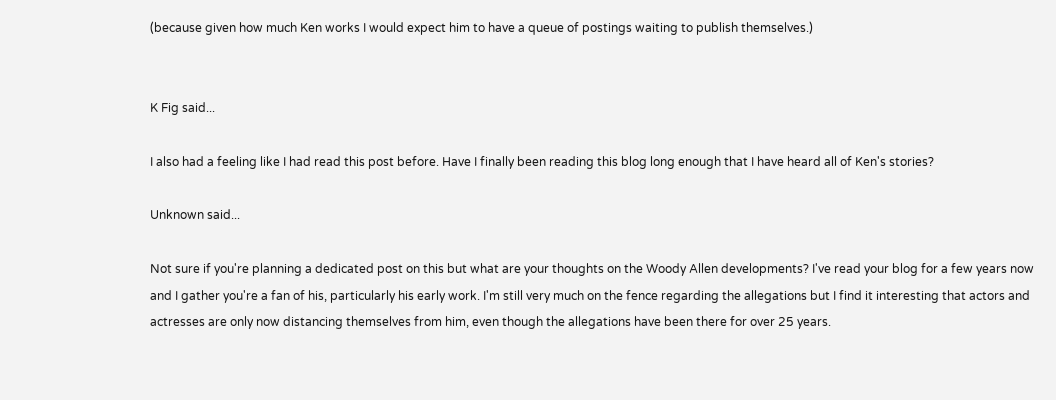(because given how much Ken works I would expect him to have a queue of postings waiting to publish themselves.)


K Fig said...

I also had a feeling like I had read this post before. Have I finally been reading this blog long enough that I have heard all of Ken's stories?

Unknown said...

Not sure if you're planning a dedicated post on this but what are your thoughts on the Woody Allen developments? I've read your blog for a few years now and I gather you're a fan of his, particularly his early work. I'm still very much on the fence regarding the allegations but I find it interesting that actors and actresses are only now distancing themselves from him, even though the allegations have been there for over 25 years.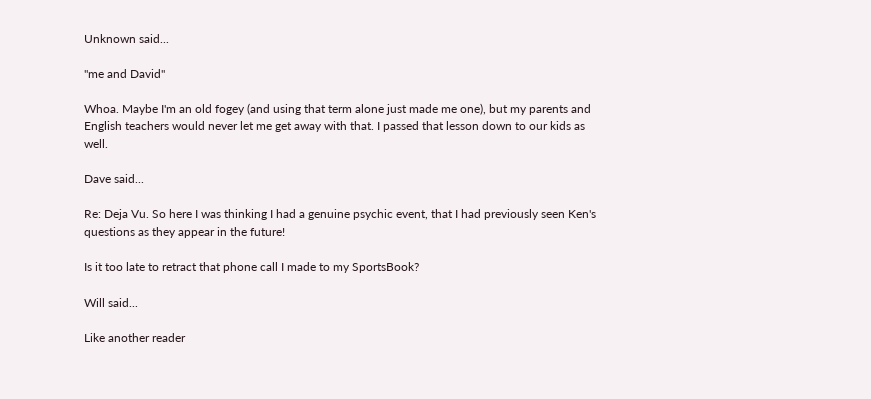Unknown said...

"me and David"

Whoa. Maybe I'm an old fogey (and using that term alone just made me one), but my parents and English teachers would never let me get away with that. I passed that lesson down to our kids as well.

Dave said...

Re: Deja Vu. So here I was thinking I had a genuine psychic event, that I had previously seen Ken's questions as they appear in the future!

Is it too late to retract that phone call I made to my SportsBook?

Will said...

Like another reader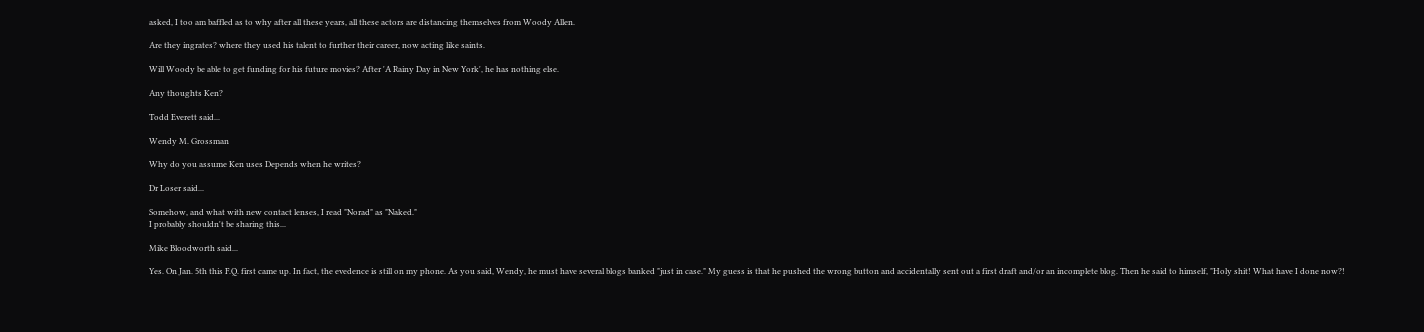asked, I too am baffled as to why after all these years, all these actors are distancing themselves from Woody Allen.

Are they ingrates? where they used his talent to further their career, now acting like saints.

Will Woody be able to get funding for his future movies? After 'A Rainy Day in New York', he has nothing else.

Any thoughts Ken?

Todd Everett said...

Wendy M. Grossman

Why do you assume Ken uses Depends when he writes?

Dr Loser said...

Somehow, and what with new contact lenses, I read "Norad" as "Naked."
I probably shouldn't be sharing this...

Mike Bloodworth said...

Yes. On Jan. 5th this F.Q. first came up. In fact, the evedence is still on my phone. As you said, Wendy, he must have several blogs banked "just in case." My guess is that he pushed the wrong button and accidentally sent out a first draft and/or an incomplete blog. Then he said to himself, "Holy shit! What have I done now?!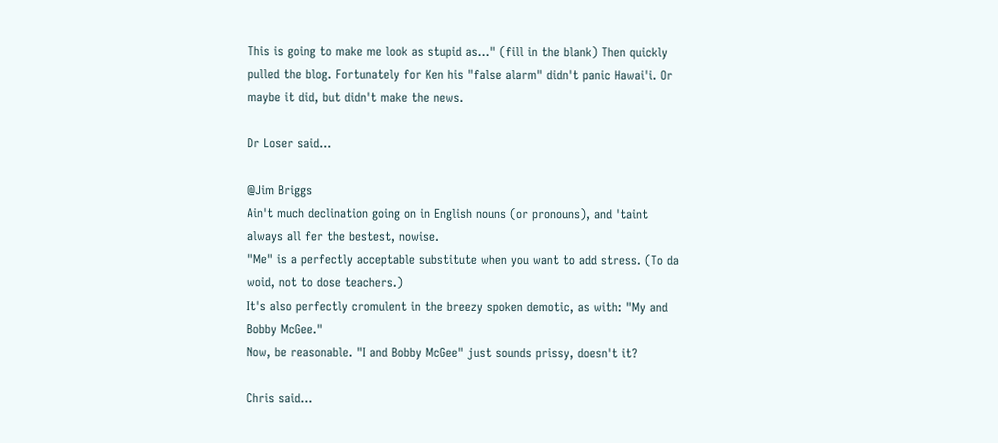This is going to make me look as stupid as..." (fill in the blank) Then quickly pulled the blog. Fortunately for Ken his "false alarm" didn't panic Hawai'i. Or maybe it did, but didn't make the news.

Dr Loser said...

@Jim Briggs
Ain't much declination going on in English nouns (or pronouns), and 'taint always all fer the bestest, nowise.
"Me" is a perfectly acceptable substitute when you want to add stress. (To da woid, not to dose teachers.)
It's also perfectly cromulent in the breezy spoken demotic, as with: "My and Bobby McGee."
Now, be reasonable. "I and Bobby McGee" just sounds prissy, doesn't it?

Chris said...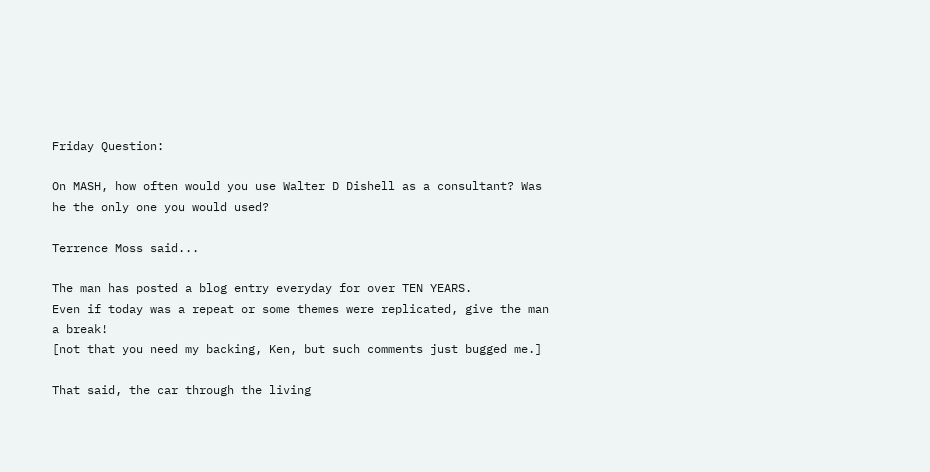Friday Question:

On MASH, how often would you use Walter D Dishell as a consultant? Was he the only one you would used?

Terrence Moss said...

The man has posted a blog entry everyday for over TEN YEARS.
Even if today was a repeat or some themes were replicated, give the man a break!
[not that you need my backing, Ken, but such comments just bugged me.]

That said, the car through the living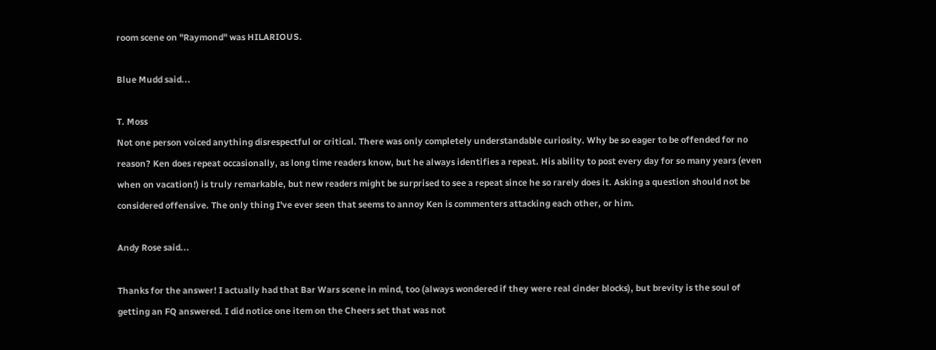room scene on "Raymond" was HILARIOUS.

Blue Mudd said...

T. Moss
Not one person voiced anything disrespectful or critical. There was only completely understandable curiosity. Why be so eager to be offended for no reason? Ken does repeat occasionally, as long time readers know, but he always identifies a repeat. His ability to post every day for so many years (even when on vacation!) is truly remarkable, but new readers might be surprised to see a repeat since he so rarely does it. Asking a question should not be considered offensive. The only thing I've ever seen that seems to annoy Ken is commenters attacking each other, or him.

Andy Rose said...

Thanks for the answer! I actually had that Bar Wars scene in mind, too (always wondered if they were real cinder blocks), but brevity is the soul of getting an FQ answered. I did notice one item on the Cheers set that was not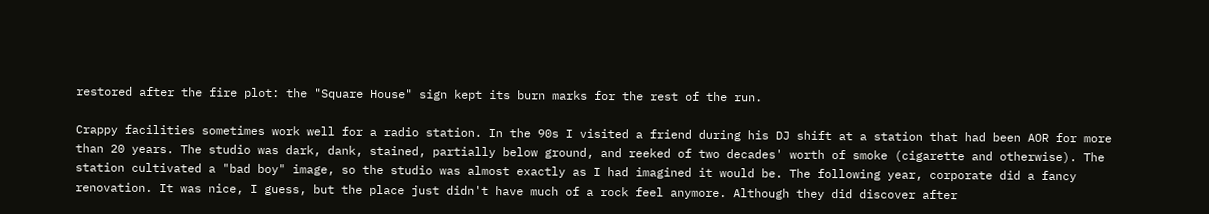restored after the fire plot: the "Square House" sign kept its burn marks for the rest of the run.

Crappy facilities sometimes work well for a radio station. In the 90s I visited a friend during his DJ shift at a station that had been AOR for more than 20 years. The studio was dark, dank, stained, partially below ground, and reeked of two decades' worth of smoke (cigarette and otherwise). The station cultivated a "bad boy" image, so the studio was almost exactly as I had imagined it would be. The following year, corporate did a fancy renovation. It was nice, I guess, but the place just didn't have much of a rock feel anymore. Although they did discover after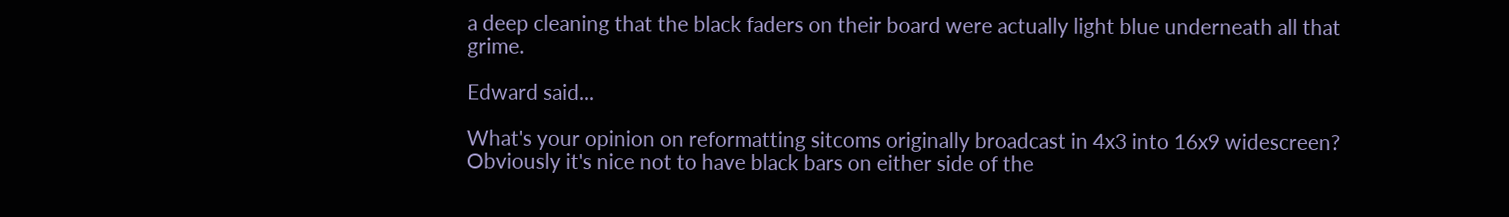a deep cleaning that the black faders on their board were actually light blue underneath all that grime.

Edward said...

What's your opinion on reformatting sitcoms originally broadcast in 4x3 into 16x9 widescreen? Obviously it's nice not to have black bars on either side of the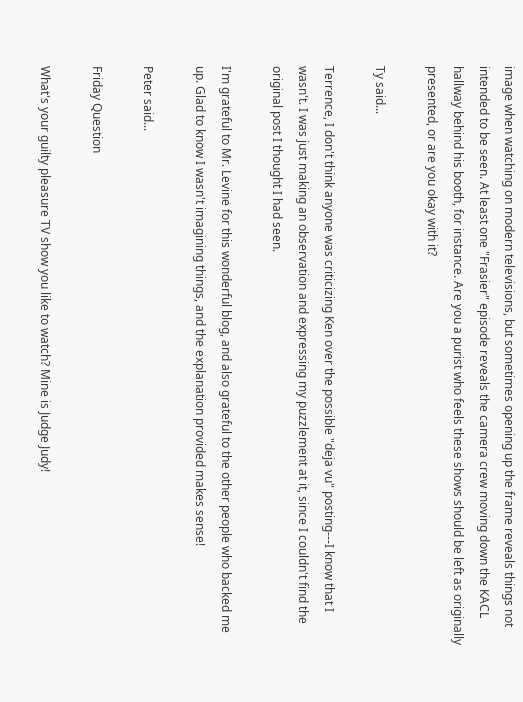image when watching on modern televisions, but sometimes opening up the frame reveals things not intended to be seen. At least one "Frasier" episode reveals the camera crew moving down the KACL hallway behind his booth, for instance. Are you a purist who feels these shows should be left as originally presented, or are you okay with it?

Ty said...

Terrence, I don't think anyone was criticizing Ken over the possible "deja vu" posting---I know that I wasn't. I was just making an observation and expressing my puzzlement at it, since I couldn't find the original post I thought I had seen.

I'm grateful to Mr. Levine for this wonderful blog, and also grateful to the other people who backed me up. Glad to know I wasn't imagining things, and the explanation provided makes sense!

Peter said...

Friday Question

What's your guilty pleasure TV show you like to watch? Mine is Judge Judy!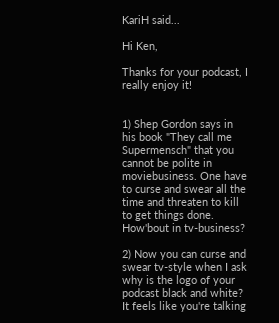KariH said...

Hi Ken,

Thanks for your podcast, I really enjoy it!


1) Shep Gordon says in his book "They call me Supermensch" that you cannot be polite in moviebusiness. One have to curse and swear all the time and threaten to kill to get things done. How'bout in tv-business?

2) Now you can curse and swear tv-style when I ask why is the logo of your podcast black and white? It feels like you're talking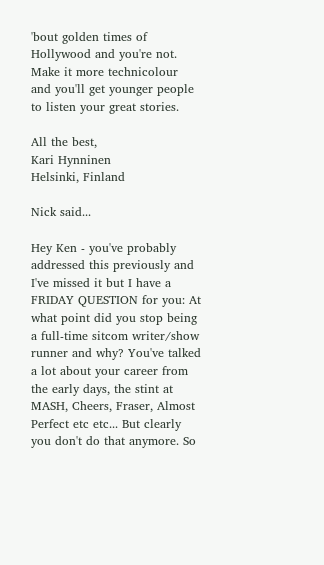'bout golden times of Hollywood and you're not. Make it more technicolour and you'll get younger people to listen your great stories.

All the best,
Kari Hynninen
Helsinki, Finland

Nick said...

Hey Ken - you've probably addressed this previously and I've missed it but I have a FRIDAY QUESTION for you: At what point did you stop being a full-time sitcom writer/show runner and why? You've talked a lot about your career from the early days, the stint at MASH, Cheers, Fraser, Almost Perfect etc etc... But clearly you don't do that anymore. So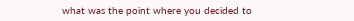what was the point where you decided to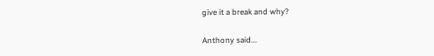give it a break and why?

Anthony said...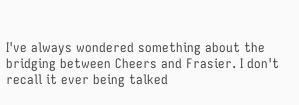I've always wondered something about the bridging between Cheers and Frasier. I don't recall it ever being talked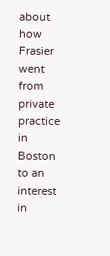about how Frasier went from private practice in Boston to an interest in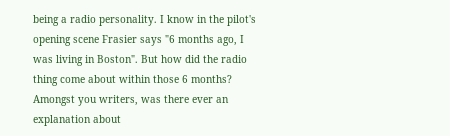being a radio personality. I know in the pilot's opening scene Frasier says "6 months ago, I was living in Boston". But how did the radio thing come about within those 6 months? Amongst you writers, was there ever an explanation about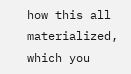how this all materialized, which you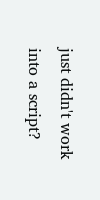just didn't work into a script?